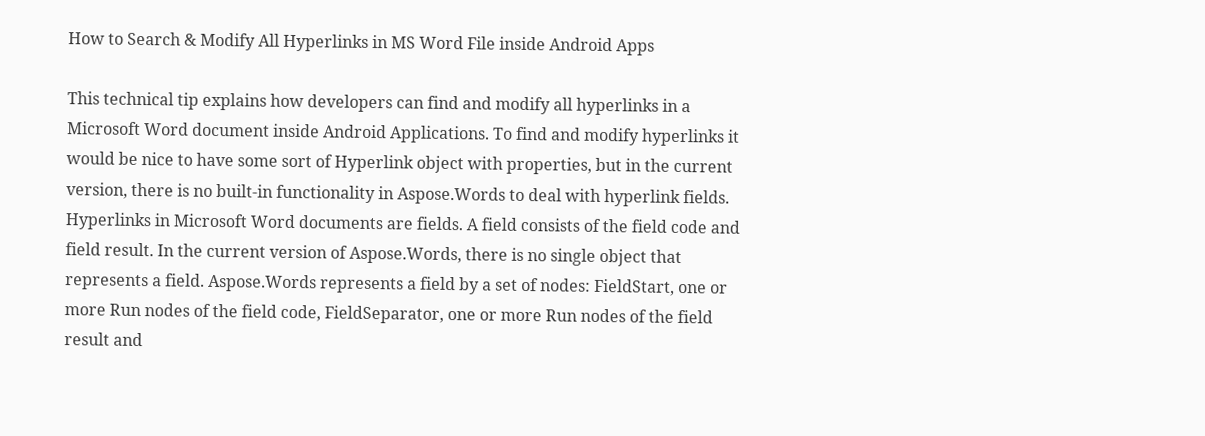How to Search & Modify All Hyperlinks in MS Word File inside Android Apps

This technical tip explains how developers can find and modify all hyperlinks in a Microsoft Word document inside Android Applications. To find and modify hyperlinks it would be nice to have some sort of Hyperlink object with properties, but in the current version, there is no built-in functionality in Aspose.Words to deal with hyperlink fields. Hyperlinks in Microsoft Word documents are fields. A field consists of the field code and field result. In the current version of Aspose.Words, there is no single object that represents a field. Aspose.Words represents a field by a set of nodes: FieldStart, one or more Run nodes of the field code, FieldSeparator, one or more Run nodes of the field result and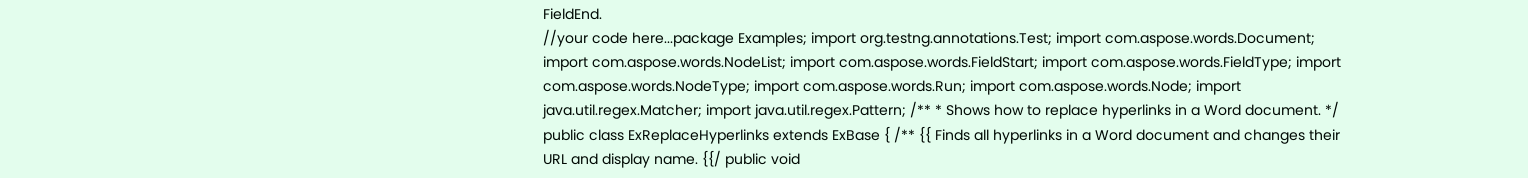FieldEnd.
//your code here...package Examples; import org.testng.annotations.Test; import com.aspose.words.Document; import com.aspose.words.NodeList; import com.aspose.words.FieldStart; import com.aspose.words.FieldType; import com.aspose.words.NodeType; import com.aspose.words.Run; import com.aspose.words.Node; import java.util.regex.Matcher; import java.util.regex.Pattern; /** * Shows how to replace hyperlinks in a Word document. */ public class ExReplaceHyperlinks extends ExBase { /** {{ Finds all hyperlinks in a Word document and changes their URL and display name. {{/ public void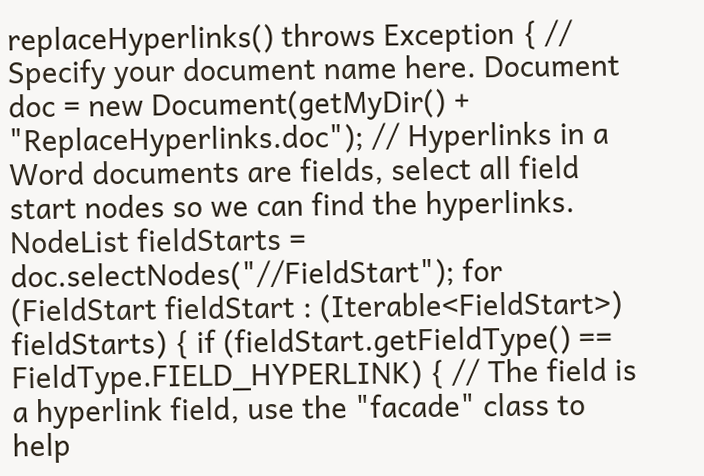replaceHyperlinks() throws Exception { // Specify your document name here. Document doc = new Document(getMyDir() + "ReplaceHyperlinks.doc"); // Hyperlinks in a Word documents are fields, select all field start nodes so we can find the hyperlinks. NodeList fieldStarts = doc.selectNodes("//FieldStart"); for (FieldStart fieldStart : (Iterable<FieldStart>) fieldStarts) { if (fieldStart.getFieldType() == FieldType.FIELD_HYPERLINK) { // The field is a hyperlink field, use the "facade" class to help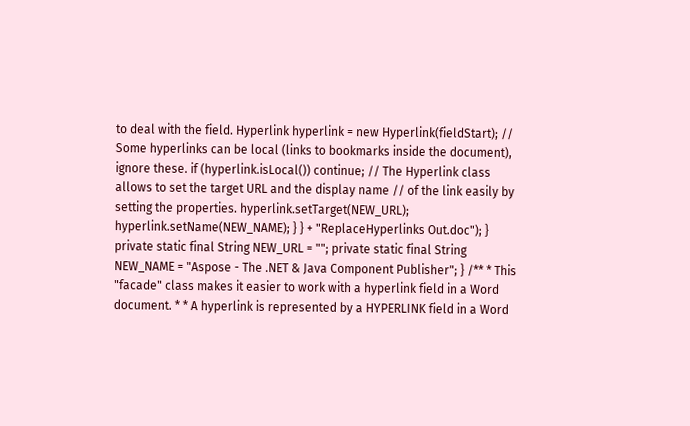to deal with the field. Hyperlink hyperlink = new Hyperlink(fieldStart); // Some hyperlinks can be local (links to bookmarks inside the document), ignore these. if (hyperlink.isLocal()) continue; // The Hyperlink class allows to set the target URL and the display name // of the link easily by setting the properties. hyperlink.setTarget(NEW_URL); hyperlink.setName(NEW_NAME); } } + "ReplaceHyperlinks Out.doc"); } private static final String NEW_URL = ""; private static final String NEW_NAME = "Aspose - The .NET & Java Component Publisher"; } /** * This "facade" class makes it easier to work with a hyperlink field in a Word document. * * A hyperlink is represented by a HYPERLINK field in a Word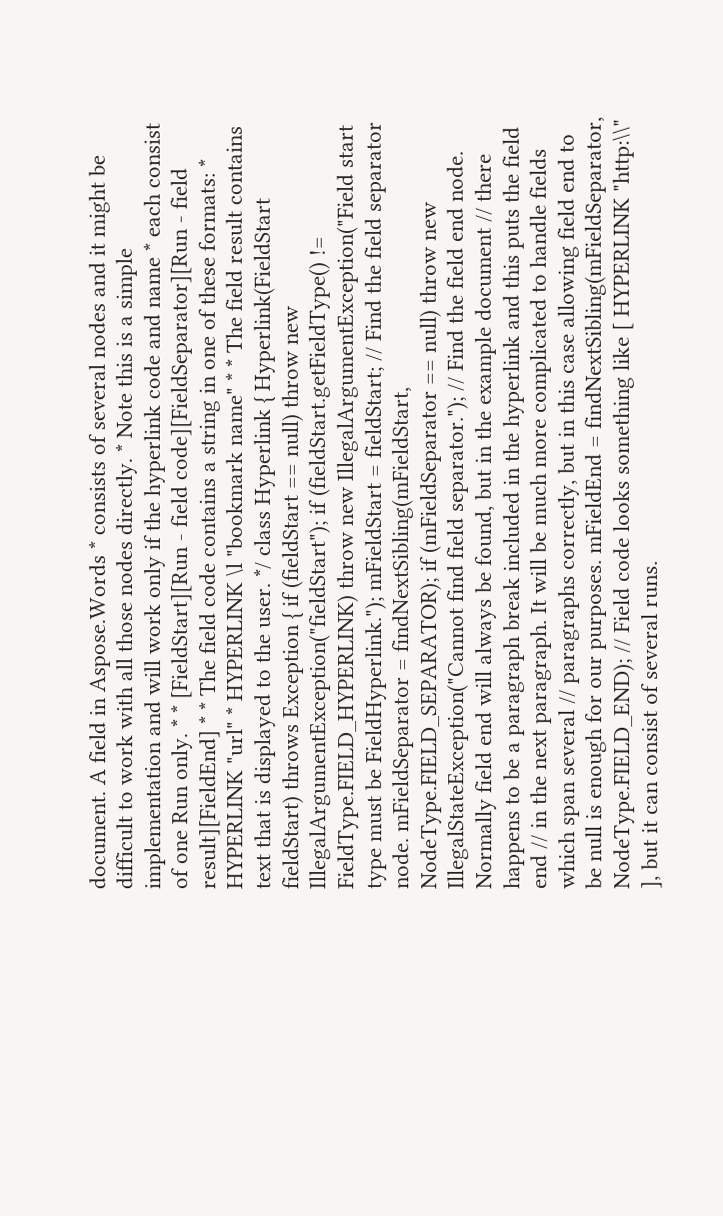document. A field in Aspose.Words * consists of several nodes and it might be difficult to work with all those nodes directly. * Note this is a simple implementation and will work only if the hyperlink code and name * each consist of one Run only. * * [FieldStart][Run - field code][FieldSeparator][Run - field result][FieldEnd] * * The field code contains a string in one of these formats: * HYPERLINK "url" * HYPERLINK \l "bookmark name" * * The field result contains text that is displayed to the user. */ class Hyperlink { Hyperlink(FieldStart fieldStart) throws Exception { if (fieldStart == null) throw new IllegalArgumentException("fieldStart"); if (fieldStart.getFieldType() != FieldType.FIELD_HYPERLINK) throw new IllegalArgumentException("Field start type must be FieldHyperlink."); mFieldStart = fieldStart; // Find the field separator node. mFieldSeparator = findNextSibling(mFieldStart, NodeType.FIELD_SEPARATOR); if (mFieldSeparator == null) throw new IllegalStateException("Cannot find field separator."); // Find the field end node. Normally field end will always be found, but in the example document // there happens to be a paragraph break included in the hyperlink and this puts the field end // in the next paragraph. It will be much more complicated to handle fields which span several // paragraphs correctly, but in this case allowing field end to be null is enough for our purposes. mFieldEnd = findNextSibling(mFieldSeparator, NodeType.FIELD_END); // Field code looks something like [ HYPERLINK "http:\\" ], but it can consist of several runs.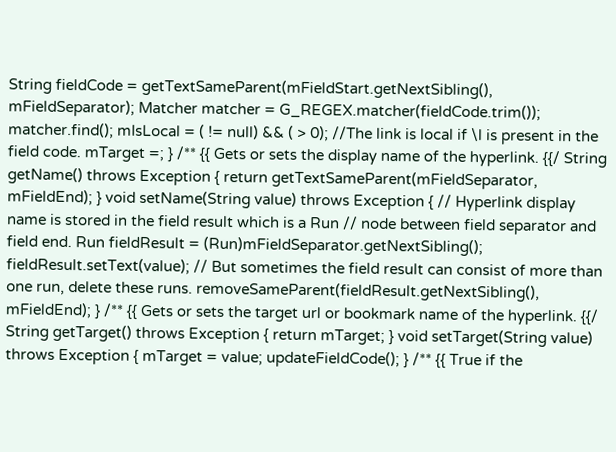String fieldCode = getTextSameParent(mFieldStart.getNextSibling(), mFieldSeparator); Matcher matcher = G_REGEX.matcher(fieldCode.trim()); matcher.find(); mIsLocal = ( != null) && ( > 0); //The link is local if \l is present in the field code. mTarget =; } /** {{ Gets or sets the display name of the hyperlink. {{/ String getName() throws Exception { return getTextSameParent(mFieldSeparator, mFieldEnd); } void setName(String value) throws Exception { // Hyperlink display name is stored in the field result which is a Run // node between field separator and field end. Run fieldResult = (Run)mFieldSeparator.getNextSibling(); fieldResult.setText(value); // But sometimes the field result can consist of more than one run, delete these runs. removeSameParent(fieldResult.getNextSibling(), mFieldEnd); } /** {{ Gets or sets the target url or bookmark name of the hyperlink. {{/ String getTarget() throws Exception { return mTarget; } void setTarget(String value) throws Exception { mTarget = value; updateFieldCode(); } /** {{ True if the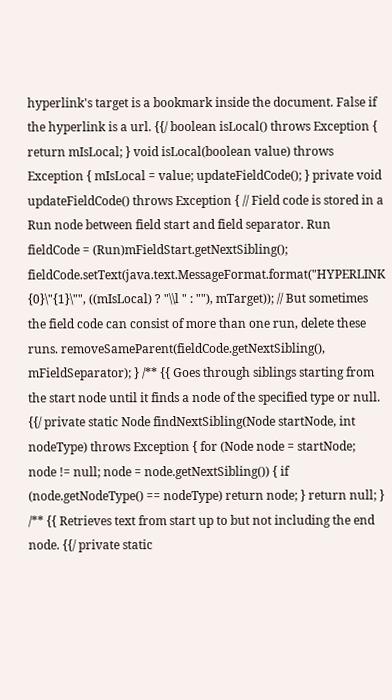hyperlink's target is a bookmark inside the document. False if the hyperlink is a url. {{/ boolean isLocal() throws Exception { return mIsLocal; } void isLocal(boolean value) throws Exception { mIsLocal = value; updateFieldCode(); } private void updateFieldCode() throws Exception { // Field code is stored in a Run node between field start and field separator. Run fieldCode = (Run)mFieldStart.getNextSibling(); fieldCode.setText(java.text.MessageFormat.format("HYPERLINK {0}\"{1}\"", ((mIsLocal) ? "\\l " : ""), mTarget)); // But sometimes the field code can consist of more than one run, delete these runs. removeSameParent(fieldCode.getNextSibling(), mFieldSeparator); } /** {{ Goes through siblings starting from the start node until it finds a node of the specified type or null. {{/ private static Node findNextSibling(Node startNode, int nodeType) throws Exception { for (Node node = startNode; node != null; node = node.getNextSibling()) { if (node.getNodeType() == nodeType) return node; } return null; } /** {{ Retrieves text from start up to but not including the end node. {{/ private static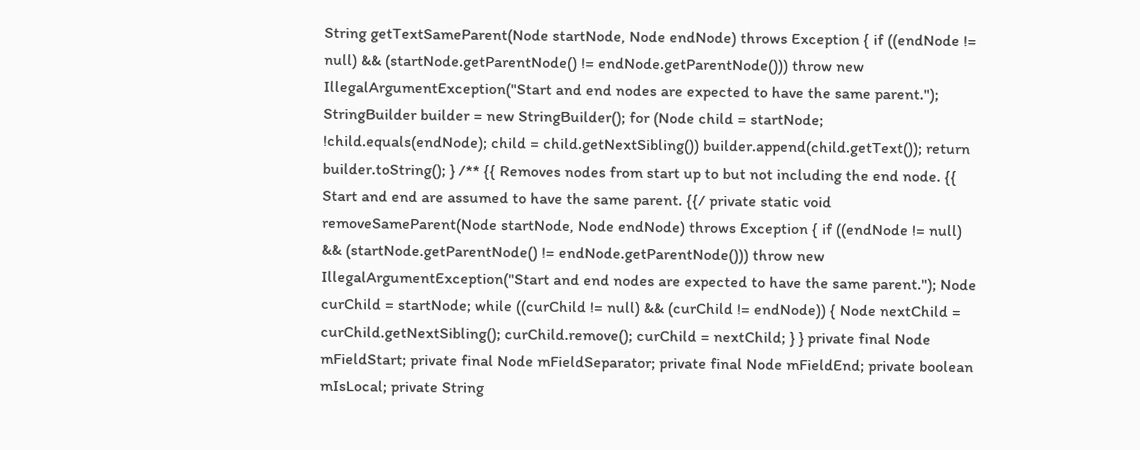String getTextSameParent(Node startNode, Node endNode) throws Exception { if ((endNode != null) && (startNode.getParentNode() != endNode.getParentNode())) throw new IllegalArgumentException("Start and end nodes are expected to have the same parent."); StringBuilder builder = new StringBuilder(); for (Node child = startNode; !child.equals(endNode); child = child.getNextSibling()) builder.append(child.getText()); return builder.toString(); } /** {{ Removes nodes from start up to but not including the end node. {{ Start and end are assumed to have the same parent. {{/ private static void removeSameParent(Node startNode, Node endNode) throws Exception { if ((endNode != null) && (startNode.getParentNode() != endNode.getParentNode())) throw new IllegalArgumentException("Start and end nodes are expected to have the same parent."); Node curChild = startNode; while ((curChild != null) && (curChild != endNode)) { Node nextChild = curChild.getNextSibling(); curChild.remove(); curChild = nextChild; } } private final Node mFieldStart; private final Node mFieldSeparator; private final Node mFieldEnd; private boolean mIsLocal; private String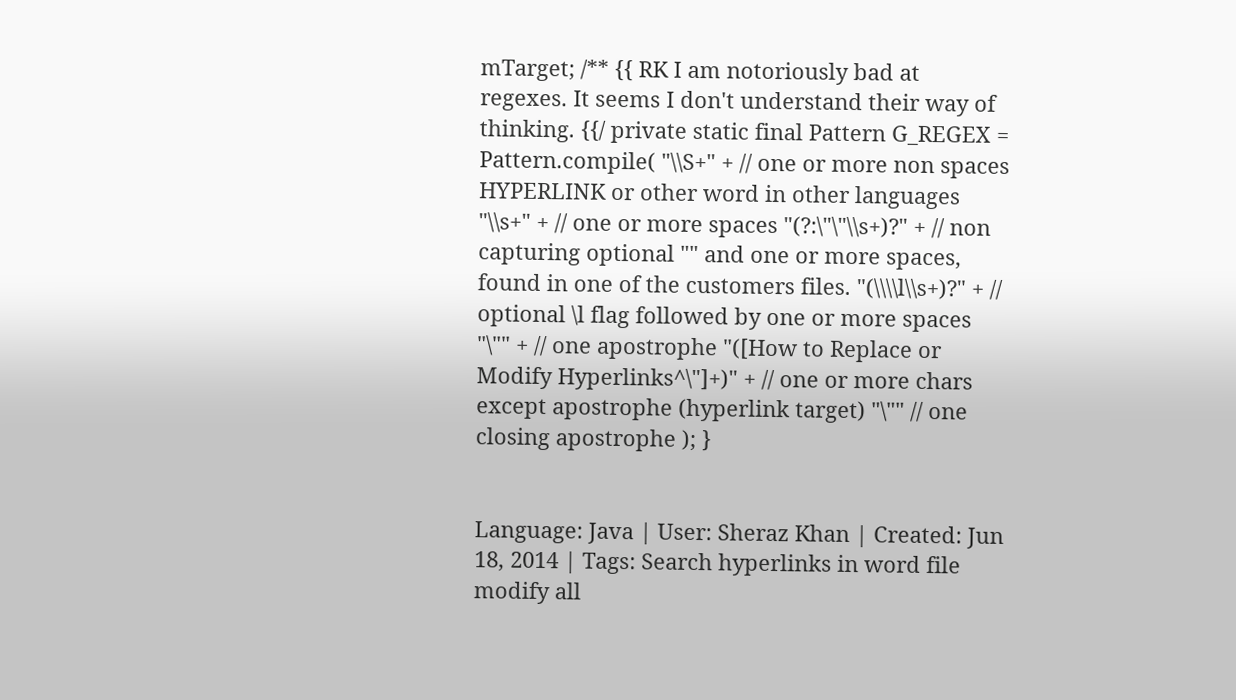mTarget; /** {{ RK I am notoriously bad at regexes. It seems I don't understand their way of thinking. {{/ private static final Pattern G_REGEX = Pattern.compile( "\\S+" + // one or more non spaces HYPERLINK or other word in other languages "\\s+" + // one or more spaces "(?:\"\"\\s+)?" + // non capturing optional "" and one or more spaces, found in one of the customers files. "(\\\\l\\s+)?" + // optional \l flag followed by one or more spaces "\"" + // one apostrophe "([How to Replace or Modify Hyperlinks^\"]+)" + // one or more chars except apostrophe (hyperlink target) "\"" // one closing apostrophe ); }


Language: Java | User: Sheraz Khan | Created: Jun 18, 2014 | Tags: Search hyperlinks in word file modify all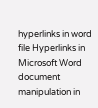hyperlinks in word file Hyperlinks in Microsoft Word document manipulation in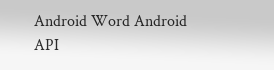Android Word Android API